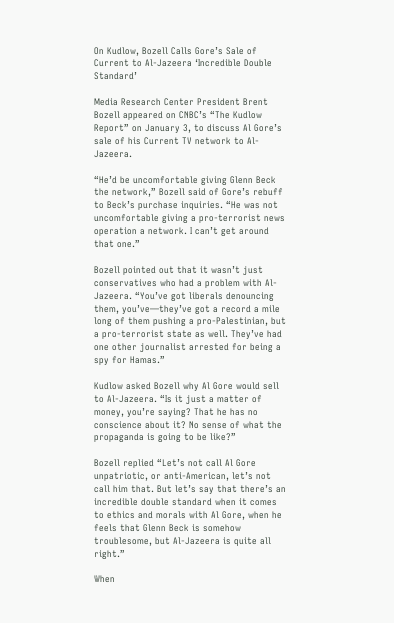On Kudlow, Bozell Calls Gore’s Sale of Current to Al-Jazeera ‘Incredible Double Standard’

Media Research Center President Brent Bozell appeared on CNBC’s “The Kudlow Report” on January 3, to discuss Al Gore’s sale of his Current TV network to Al-Jazeera.

“He’d be uncomfortable giving Glenn Beck the network,” Bozell said of Gore’s rebuff to Beck’s purchase inquiries. “He was not uncomfortable giving a pro-terrorist news operation a network. I can’t get around that one.”

Bozell pointed out that it wasn’t just conservatives who had a problem with Al-Jazeera. “You’ve got liberals denouncing them, you’ve—they’ve got a record a mile long of them pushing a pro-Palestinian, but a pro-terrorist state as well. They’ve had one other journalist arrested for being a spy for Hamas.”

Kudlow asked Bozell why Al Gore would sell to Al-Jazeera. “Is it just a matter of money, you’re saying? That he has no conscience about it? No sense of what the propaganda is going to be like?”

Bozell replied “Let’s not call Al Gore unpatriotic, or anti-American, let’s not call him that. But let’s say that there’s an incredible double standard when it comes to ethics and morals with Al Gore, when he feels that Glenn Beck is somehow troublesome, but Al-Jazeera is quite all right.”

When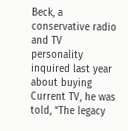Beck, a conservative radio and TV personality inquired last year about buying Current TV, he was told, “The legacy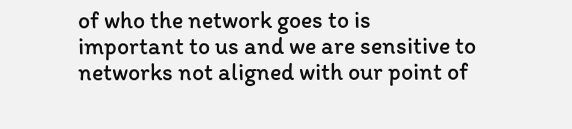of who the network goes to is important to us and we are sensitive to networks not aligned with our point of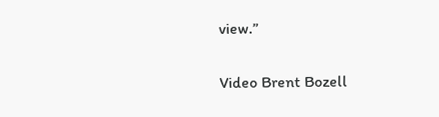view.”

Video Brent Bozell